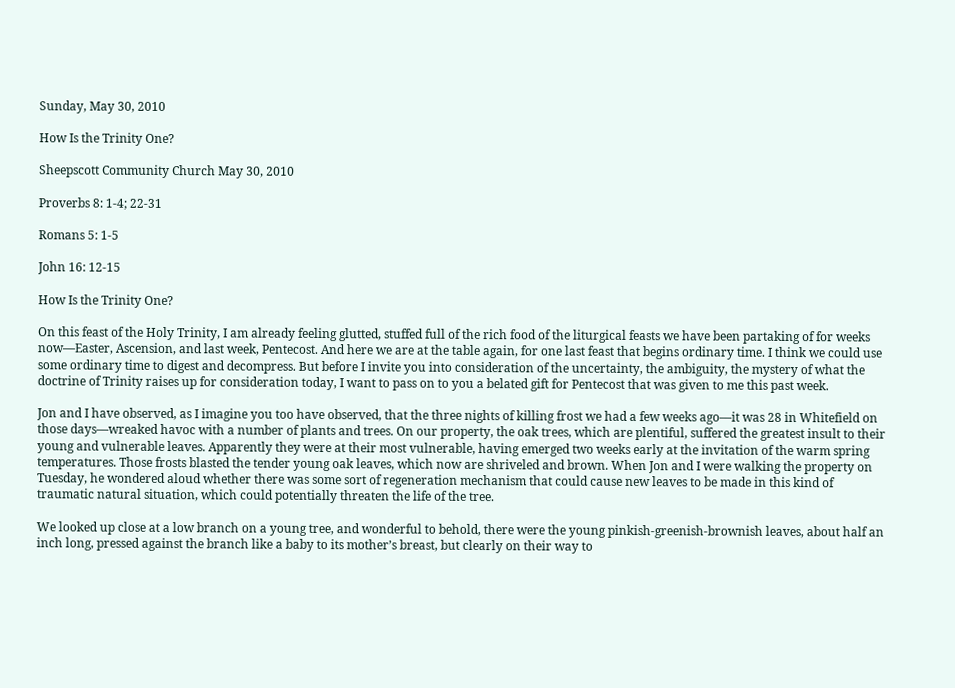Sunday, May 30, 2010

How Is the Trinity One?

Sheepscott Community Church May 30, 2010

Proverbs 8: 1-4; 22-31

Romans 5: 1-5

John 16: 12-15

How Is the Trinity One?

On this feast of the Holy Trinity, I am already feeling glutted, stuffed full of the rich food of the liturgical feasts we have been partaking of for weeks now––Easter, Ascension, and last week, Pentecost. And here we are at the table again, for one last feast that begins ordinary time. I think we could use some ordinary time to digest and decompress. But before I invite you into consideration of the uncertainty, the ambiguity, the mystery of what the doctrine of Trinity raises up for consideration today, I want to pass on to you a belated gift for Pentecost that was given to me this past week.

Jon and I have observed, as I imagine you too have observed, that the three nights of killing frost we had a few weeks ago––it was 28 in Whitefield on those days––wreaked havoc with a number of plants and trees. On our property, the oak trees, which are plentiful, suffered the greatest insult to their young and vulnerable leaves. Apparently they were at their most vulnerable, having emerged two weeks early at the invitation of the warm spring temperatures. Those frosts blasted the tender young oak leaves, which now are shriveled and brown. When Jon and I were walking the property on Tuesday, he wondered aloud whether there was some sort of regeneration mechanism that could cause new leaves to be made in this kind of traumatic natural situation, which could potentially threaten the life of the tree.

We looked up close at a low branch on a young tree, and wonderful to behold, there were the young pinkish-greenish-brownish leaves, about half an inch long, pressed against the branch like a baby to its mother’s breast, but clearly on their way to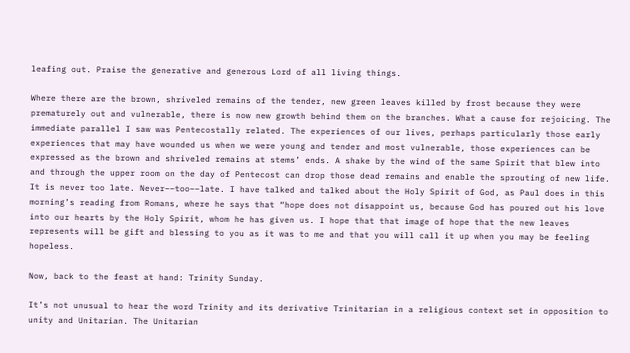leafing out. Praise the generative and generous Lord of all living things.

Where there are the brown, shriveled remains of the tender, new green leaves killed by frost because they were prematurely out and vulnerable, there is now new growth behind them on the branches. What a cause for rejoicing. The immediate parallel I saw was Pentecostally related. The experiences of our lives, perhaps particularly those early experiences that may have wounded us when we were young and tender and most vulnerable, those experiences can be expressed as the brown and shriveled remains at stems’ ends. A shake by the wind of the same Spirit that blew into and through the upper room on the day of Pentecost can drop those dead remains and enable the sprouting of new life. It is never too late. Never––too––late. I have talked and talked about the Holy Spirit of God, as Paul does in this morning’s reading from Romans, where he says that “hope does not disappoint us, because God has poured out his love into our hearts by the Holy Spirit, whom he has given us. I hope that that image of hope that the new leaves represents will be gift and blessing to you as it was to me and that you will call it up when you may be feeling hopeless.

Now, back to the feast at hand: Trinity Sunday.

It’s not unusual to hear the word Trinity and its derivative Trinitarian in a religious context set in opposition to unity and Unitarian. The Unitarian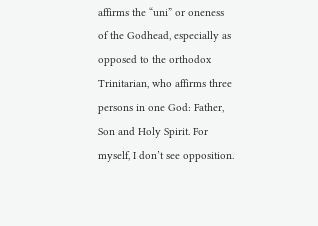affirms the “uni” or oneness of the Godhead, especially as opposed to the orthodox Trinitarian, who affirms three persons in one God: Father, Son and Holy Spirit. For myself, I don’t see opposition.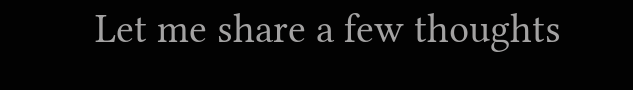Let me share a few thoughts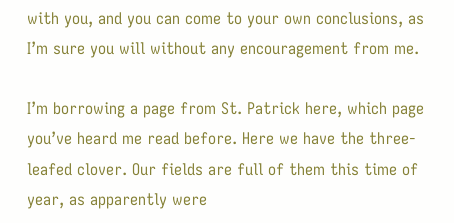with you, and you can come to your own conclusions, as I’m sure you will without any encouragement from me.

I’m borrowing a page from St. Patrick here, which page you’ve heard me read before. Here we have the three-leafed clover. Our fields are full of them this time of year, as apparently were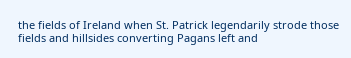the fields of Ireland when St. Patrick legendarily strode those fields and hillsides converting Pagans left and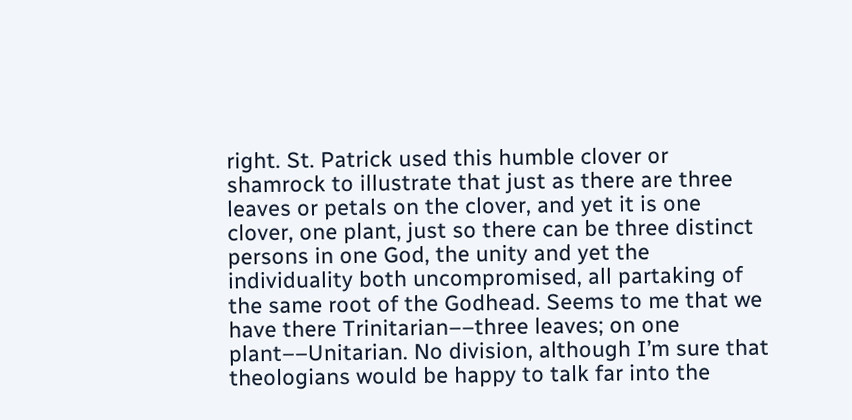right. St. Patrick used this humble clover or shamrock to illustrate that just as there are three leaves or petals on the clover, and yet it is one clover, one plant, just so there can be three distinct persons in one God, the unity and yet the individuality both uncompromised, all partaking of the same root of the Godhead. Seems to me that we have there Trinitarian––three leaves; on one plant––Unitarian. No division, although I’m sure that theologians would be happy to talk far into the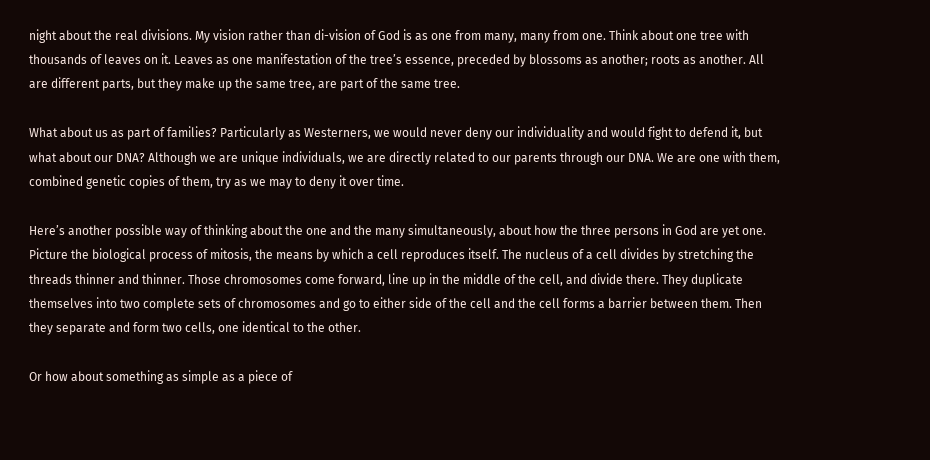night about the real divisions. My vision rather than di-vision of God is as one from many, many from one. Think about one tree with thousands of leaves on it. Leaves as one manifestation of the tree’s essence, preceded by blossoms as another; roots as another. All are different parts, but they make up the same tree, are part of the same tree.

What about us as part of families? Particularly as Westerners, we would never deny our individuality and would fight to defend it, but what about our DNA? Although we are unique individuals, we are directly related to our parents through our DNA. We are one with them, combined genetic copies of them, try as we may to deny it over time.

Here’s another possible way of thinking about the one and the many simultaneously, about how the three persons in God are yet one. Picture the biological process of mitosis, the means by which a cell reproduces itself. The nucleus of a cell divides by stretching the threads thinner and thinner. Those chromosomes come forward, line up in the middle of the cell, and divide there. They duplicate themselves into two complete sets of chromosomes and go to either side of the cell and the cell forms a barrier between them. Then they separate and form two cells, one identical to the other.

Or how about something as simple as a piece of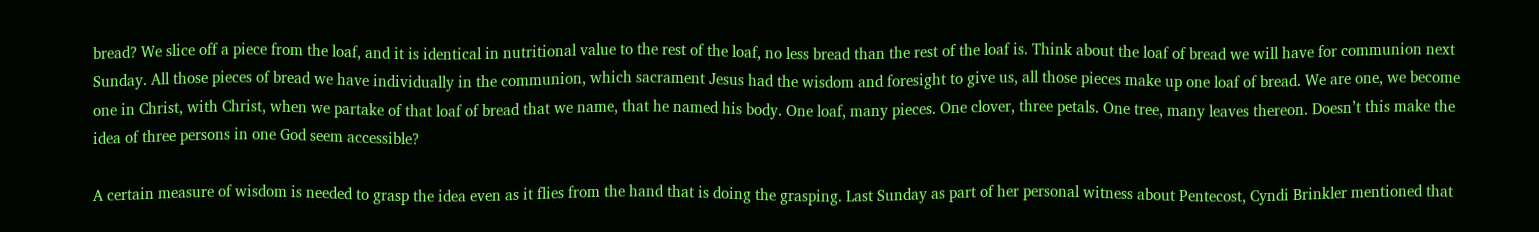bread? We slice off a piece from the loaf, and it is identical in nutritional value to the rest of the loaf, no less bread than the rest of the loaf is. Think about the loaf of bread we will have for communion next Sunday. All those pieces of bread we have individually in the communion, which sacrament Jesus had the wisdom and foresight to give us, all those pieces make up one loaf of bread. We are one, we become one in Christ, with Christ, when we partake of that loaf of bread that we name, that he named his body. One loaf, many pieces. One clover, three petals. One tree, many leaves thereon. Doesn’t this make the idea of three persons in one God seem accessible?

A certain measure of wisdom is needed to grasp the idea even as it flies from the hand that is doing the grasping. Last Sunday as part of her personal witness about Pentecost, Cyndi Brinkler mentioned that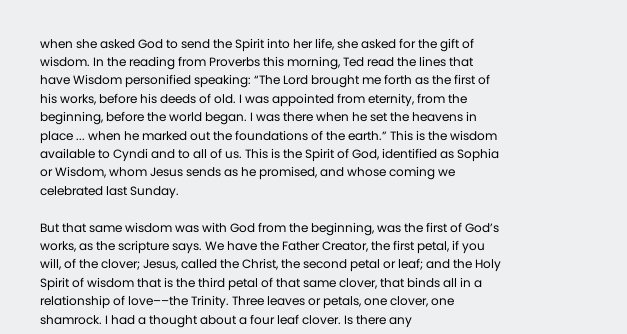when she asked God to send the Spirit into her life, she asked for the gift of wisdom. In the reading from Proverbs this morning, Ted read the lines that have Wisdom personified speaking: “The Lord brought me forth as the first of his works, before his deeds of old. I was appointed from eternity, from the beginning, before the world began. I was there when he set the heavens in place ... when he marked out the foundations of the earth.” This is the wisdom available to Cyndi and to all of us. This is the Spirit of God, identified as Sophia or Wisdom, whom Jesus sends as he promised, and whose coming we celebrated last Sunday.

But that same wisdom was with God from the beginning, was the first of God’s works, as the scripture says. We have the Father Creator, the first petal, if you will, of the clover; Jesus, called the Christ, the second petal or leaf; and the Holy Spirit of wisdom that is the third petal of that same clover, that binds all in a relationship of love––the Trinity. Three leaves or petals, one clover, one shamrock. I had a thought about a four leaf clover. Is there any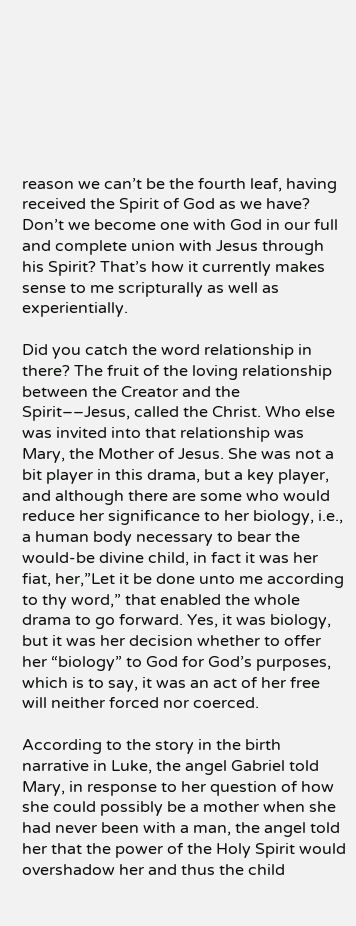reason we can’t be the fourth leaf, having received the Spirit of God as we have? Don’t we become one with God in our full and complete union with Jesus through his Spirit? That’s how it currently makes sense to me scripturally as well as experientially.

Did you catch the word relationship in there? The fruit of the loving relationship between the Creator and the Spirit––Jesus, called the Christ. Who else was invited into that relationship was Mary, the Mother of Jesus. She was not a bit player in this drama, but a key player, and although there are some who would reduce her significance to her biology, i.e., a human body necessary to bear the would-be divine child, in fact it was her fiat, her,”Let it be done unto me according to thy word,” that enabled the whole drama to go forward. Yes, it was biology, but it was her decision whether to offer her “biology” to God for God’s purposes, which is to say, it was an act of her free will neither forced nor coerced.

According to the story in the birth narrative in Luke, the angel Gabriel told Mary, in response to her question of how she could possibly be a mother when she had never been with a man, the angel told her that the power of the Holy Spirit would overshadow her and thus the child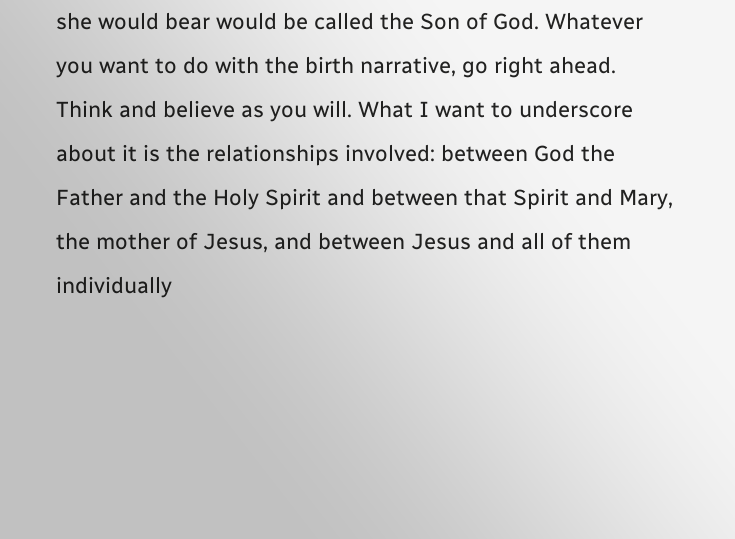she would bear would be called the Son of God. Whatever you want to do with the birth narrative, go right ahead. Think and believe as you will. What I want to underscore about it is the relationships involved: between God the Father and the Holy Spirit and between that Spirit and Mary, the mother of Jesus, and between Jesus and all of them individually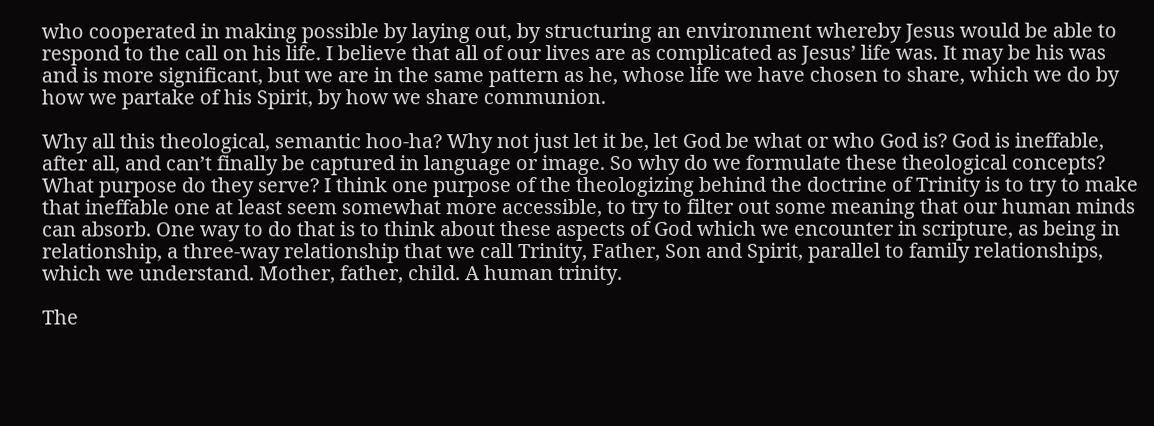who cooperated in making possible by laying out, by structuring an environment whereby Jesus would be able to respond to the call on his life. I believe that all of our lives are as complicated as Jesus’ life was. It may be his was and is more significant, but we are in the same pattern as he, whose life we have chosen to share, which we do by how we partake of his Spirit, by how we share communion.

Why all this theological, semantic hoo-ha? Why not just let it be, let God be what or who God is? God is ineffable, after all, and can’t finally be captured in language or image. So why do we formulate these theological concepts? What purpose do they serve? I think one purpose of the theologizing behind the doctrine of Trinity is to try to make that ineffable one at least seem somewhat more accessible, to try to filter out some meaning that our human minds can absorb. One way to do that is to think about these aspects of God which we encounter in scripture, as being in relationship, a three-way relationship that we call Trinity, Father, Son and Spirit, parallel to family relationships, which we understand. Mother, father, child. A human trinity.

The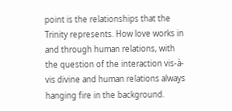point is the relationships that the Trinity represents. How love works in and through human relations, with the question of the interaction vis-à-vis divine and human relations always hanging fire in the background.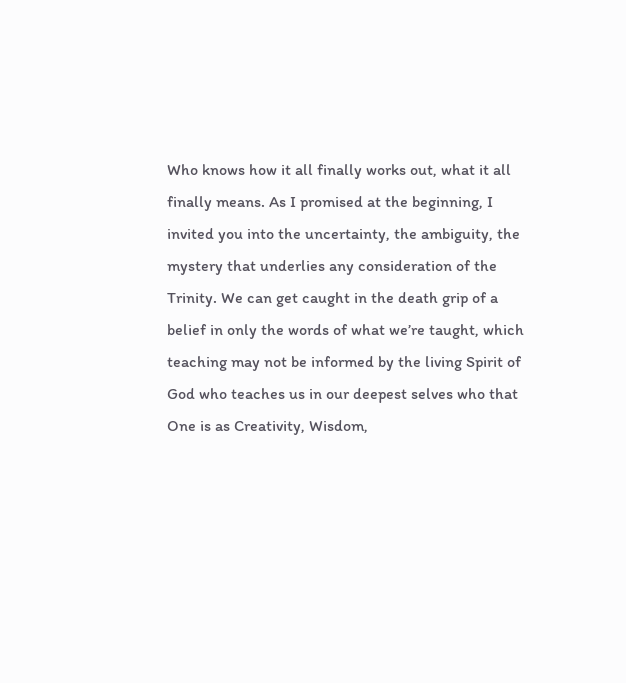Who knows how it all finally works out, what it all finally means. As I promised at the beginning, I invited you into the uncertainty, the ambiguity, the mystery that underlies any consideration of the Trinity. We can get caught in the death grip of a belief in only the words of what we’re taught, which teaching may not be informed by the living Spirit of God who teaches us in our deepest selves who that One is as Creativity, Wisdom,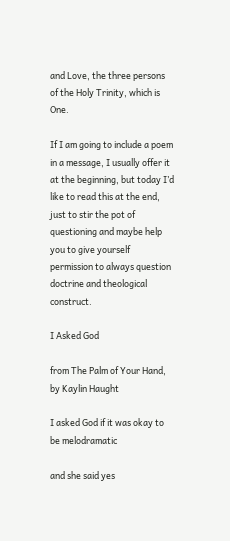and Love, the three persons of the Holy Trinity, which is One.

If I am going to include a poem in a message, I usually offer it at the beginning, but today I’d like to read this at the end, just to stir the pot of questioning and maybe help you to give yourself permission to always question doctrine and theological construct.

I Asked God

from The Palm of Your Hand, by Kaylin Haught

I asked God if it was okay to be melodramatic

and she said yes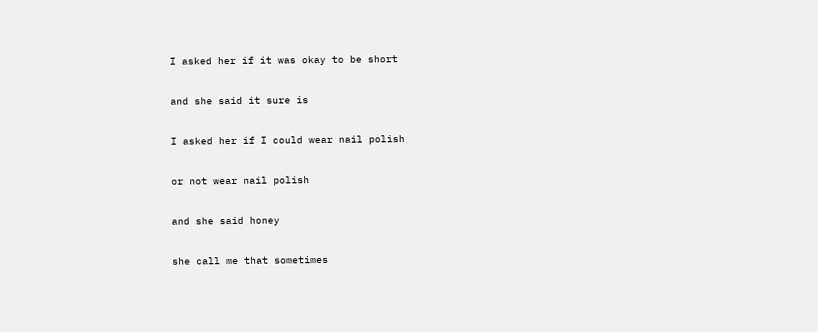I asked her if it was okay to be short

and she said it sure is

I asked her if I could wear nail polish

or not wear nail polish

and she said honey

she call me that sometimes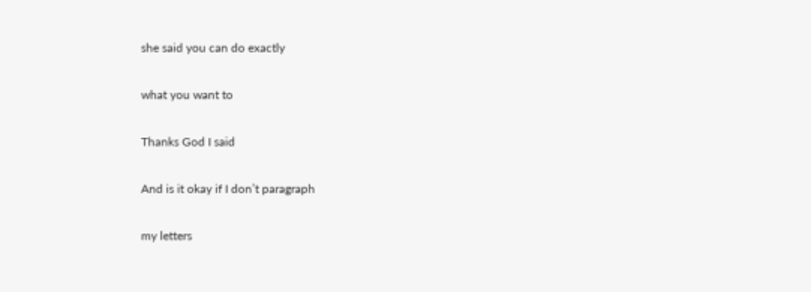she said you can do exactly

what you want to

Thanks God I said

And is it okay if I don’t paragraph

my letters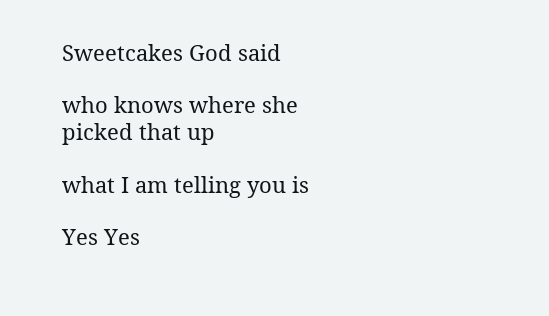Sweetcakes God said

who knows where she picked that up

what I am telling you is

Yes Yes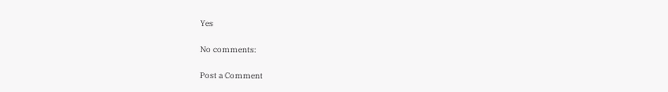Yes

No comments:

Post a Comment